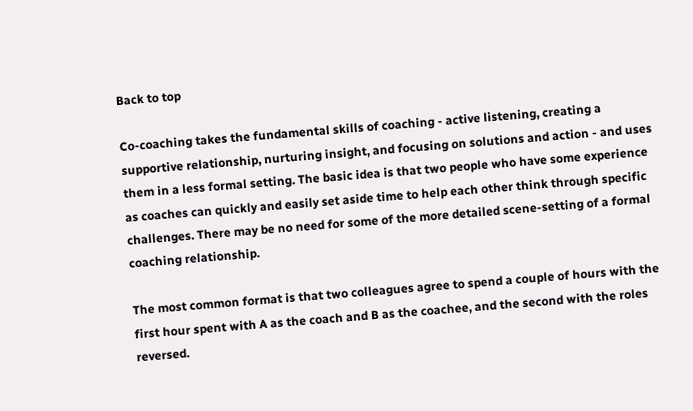Back to top

Co-coaching takes the fundamental skills of coaching - active listening, creating a supportive relationship, nurturing insight, and focusing on solutions and action - and uses them in a less formal setting. The basic idea is that two people who have some experience as coaches can quickly and easily set aside time to help each other think through specific challenges. There may be no need for some of the more detailed scene-setting of a formal coaching relationship.

The most common format is that two colleagues agree to spend a couple of hours with the first hour spent with A as the coach and B as the coachee, and the second with the roles reversed.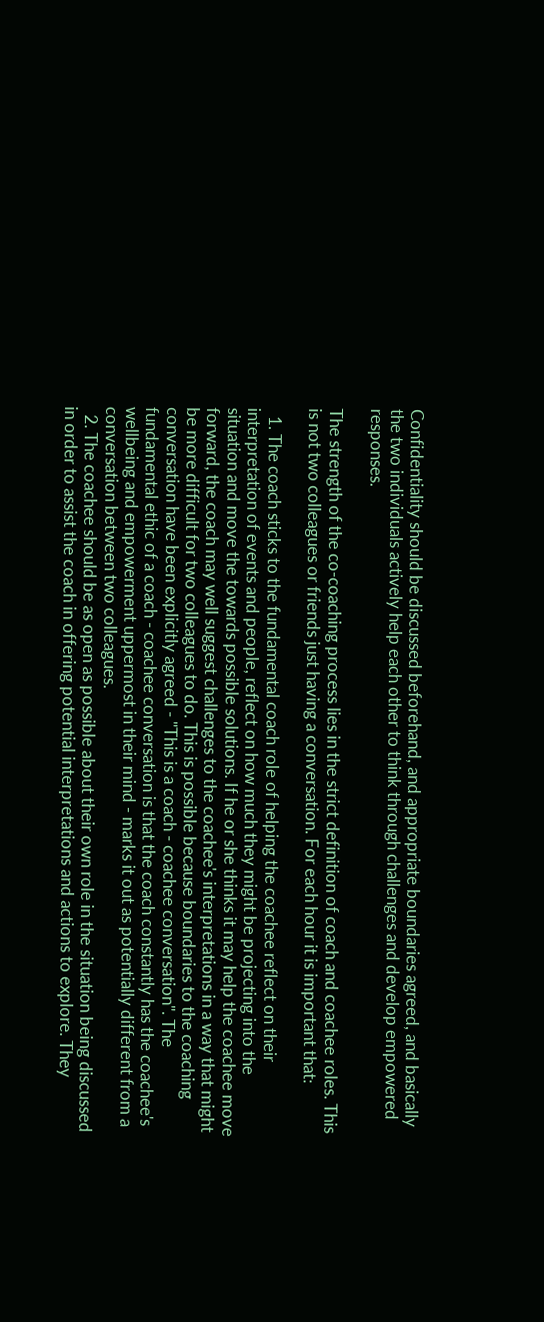Confidentiality should be discussed beforehand, and appropriate boundaries agreed, and basically the two individuals actively help each other to think through challenges and develop empowered responses.

The strength of the co-coaching process lies in the strict definition of coach and coachee roles. This is not two colleagues or friends just having a conversation. For each hour it is important that:

  1. The coach sticks to the fundamental coach role of helping the coachee reflect on their interpretation of events and people, reflect on how much they might be projecting into the situation and move the towards possible solutions. If he or she thinks it may help the coachee move forward, the coach may well suggest challenges to the coachee's interpretations in a way that might be more difficult for two colleagues to do. This is possible because boundaries to the coaching conversation have been explicitly agreed - "This is a coach - coachee conversation". The fundamental ethic of a coach - coachee conversation is that the coach constantly has the coachee's wellbeing and empowerment uppermost in their mind - marks it out as potentially different from a conversation between two colleagues.
  2. The coachee should be as open as possible about their own role in the situation being discussed in order to assist the coach in offering potential interpretations and actions to explore. They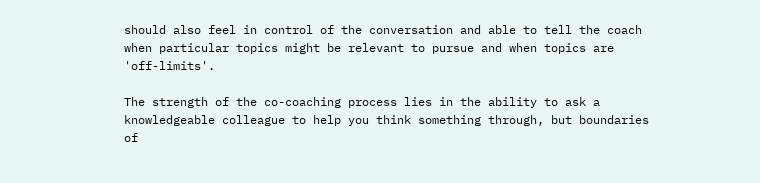should also feel in control of the conversation and able to tell the coach when particular topics might be relevant to pursue and when topics are 'off-limits'.

The strength of the co-coaching process lies in the ability to ask a knowledgeable colleague to help you think something through, but boundaries of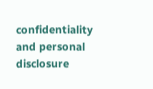confidentiality and personal disclosure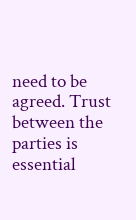need to be agreed. Trust between the parties is essential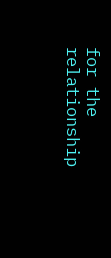for the relationship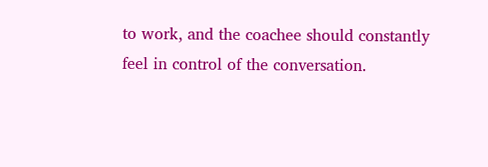to work, and the coachee should constantly feel in control of the conversation.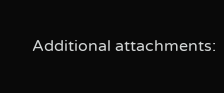Additional attachments: